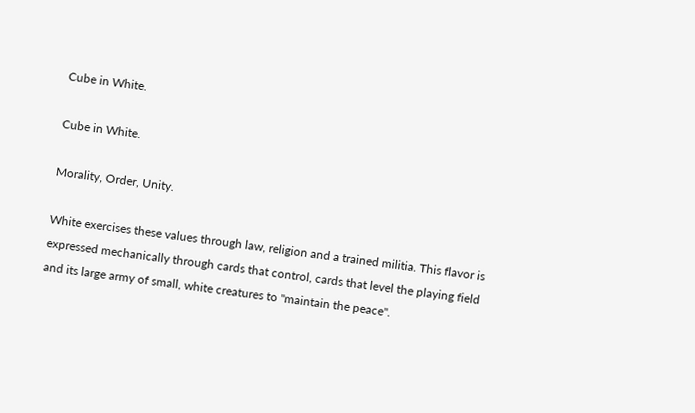Cube in White.

Cube in White.

Morality, Order, Unity.

White exercises these values through law, religion and a trained militia. This flavor is expressed mechanically through cards that control, cards that level the playing field and its large army of small, white creatures to "maintain the peace".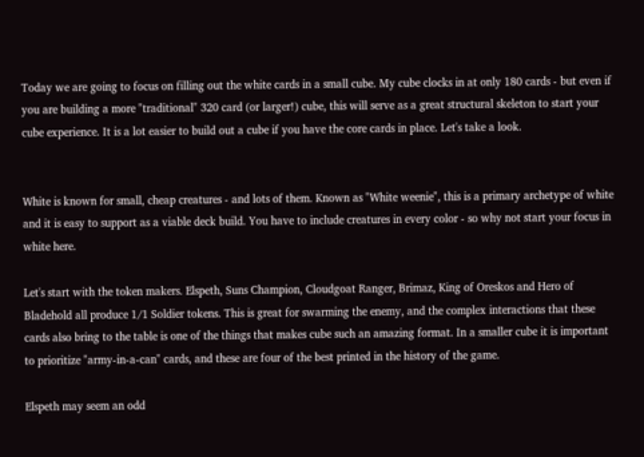Today we are going to focus on filling out the white cards in a small cube. My cube clocks in at only 180 cards - but even if you are building a more "traditional" 320 card (or larger!) cube, this will serve as a great structural skeleton to start your cube experience. It is a lot easier to build out a cube if you have the core cards in place. Let's take a look.


White is known for small, cheap creatures - and lots of them. Known as "White weenie", this is a primary archetype of white and it is easy to support as a viable deck build. You have to include creatures in every color - so why not start your focus in white here.

Let's start with the token makers. Elspeth, Suns Champion, Cloudgoat Ranger, Brimaz, King of Oreskos and Hero of Bladehold all produce 1/1 Soldier tokens. This is great for swarming the enemy, and the complex interactions that these cards also bring to the table is one of the things that makes cube such an amazing format. In a smaller cube it is important to prioritize "army-in-a-can" cards, and these are four of the best printed in the history of the game.

Elspeth may seem an odd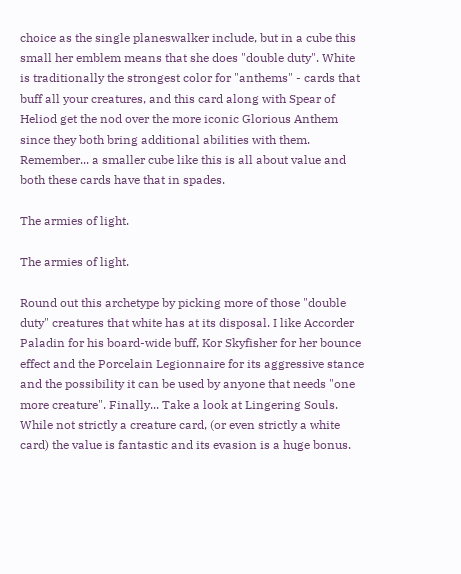choice as the single planeswalker include, but in a cube this small her emblem means that she does "double duty". White is traditionally the strongest color for "anthems" - cards that buff all your creatures, and this card along with Spear of Heliod get the nod over the more iconic Glorious Anthem since they both bring additional abilities with them. Remember... a smaller cube like this is all about value and both these cards have that in spades.

The armies of light.

The armies of light.

Round out this archetype by picking more of those "double duty" creatures that white has at its disposal. I like Accorder Paladin for his board-wide buff, Kor Skyfisher for her bounce effect and the Porcelain Legionnaire for its aggressive stance and the possibility it can be used by anyone that needs "one more creature". Finally... Take a look at Lingering Souls. While not strictly a creature card, (or even strictly a white card) the value is fantastic and its evasion is a huge bonus.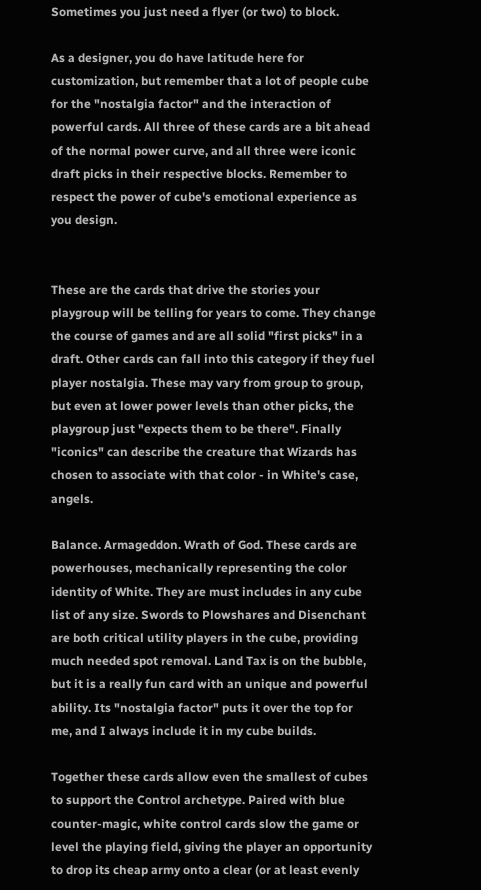Sometimes you just need a flyer (or two) to block.

As a designer, you do have latitude here for customization, but remember that a lot of people cube for the "nostalgia factor" and the interaction of powerful cards. All three of these cards are a bit ahead of the normal power curve, and all three were iconic draft picks in their respective blocks. Remember to respect the power of cube's emotional experience as you design.


These are the cards that drive the stories your playgroup will be telling for years to come. They change the course of games and are all solid "first picks" in a draft. Other cards can fall into this category if they fuel player nostalgia. These may vary from group to group, but even at lower power levels than other picks, the playgroup just "expects them to be there". Finally "iconics" can describe the creature that Wizards has chosen to associate with that color - in White's case, angels.

Balance. Armageddon. Wrath of God. These cards are powerhouses, mechanically representing the color identity of White. They are must includes in any cube list of any size. Swords to Plowshares and Disenchant are both critical utility players in the cube, providing much needed spot removal. Land Tax is on the bubble, but it is a really fun card with an unique and powerful ability. Its "nostalgia factor" puts it over the top for me, and I always include it in my cube builds.

Together these cards allow even the smallest of cubes to support the Control archetype. Paired with blue counter-magic, white control cards slow the game or level the playing field, giving the player an opportunity to drop its cheap army onto a clear (or at least evenly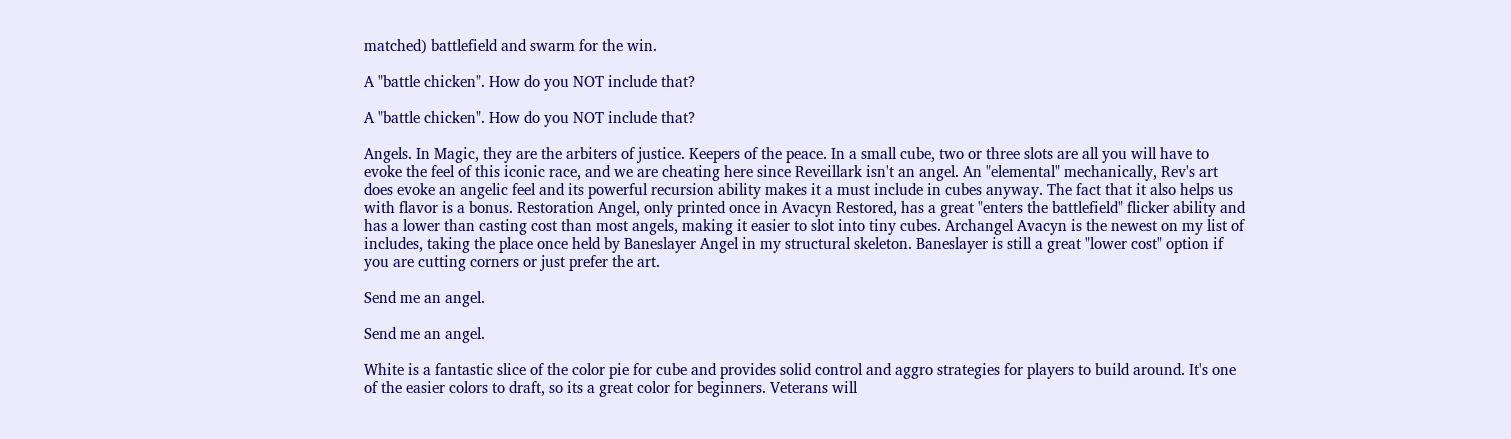matched) battlefield and swarm for the win.

A "battle chicken". How do you NOT include that?

A "battle chicken". How do you NOT include that?

Angels. In Magic, they are the arbiters of justice. Keepers of the peace. In a small cube, two or three slots are all you will have to evoke the feel of this iconic race, and we are cheating here since Reveillark isn't an angel. An "elemental" mechanically, Rev's art does evoke an angelic feel and its powerful recursion ability makes it a must include in cubes anyway. The fact that it also helps us with flavor is a bonus. Restoration Angel, only printed once in Avacyn Restored, has a great "enters the battlefield" flicker ability and has a lower than casting cost than most angels, making it easier to slot into tiny cubes. Archangel Avacyn is the newest on my list of includes, taking the place once held by Baneslayer Angel in my structural skeleton. Baneslayer is still a great "lower cost" option if you are cutting corners or just prefer the art.

Send me an angel.

Send me an angel.

White is a fantastic slice of the color pie for cube and provides solid control and aggro strategies for players to build around. It's one of the easier colors to draft, so its a great color for beginners. Veterans will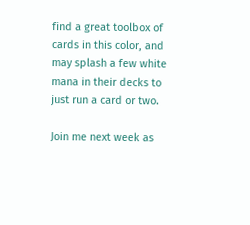find a great toolbox of cards in this color, and may splash a few white mana in their decks to just run a card or two.

Join me next week as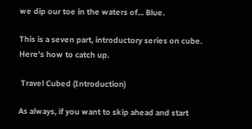we dip our toe in the waters of... Blue.

This is a seven part, introductory series on cube. Here's how to catch up.

 Travel Cubed (Introduction)

As always, if you want to skip ahead and start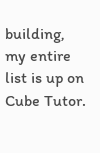building, my entire list is up on Cube Tutor.